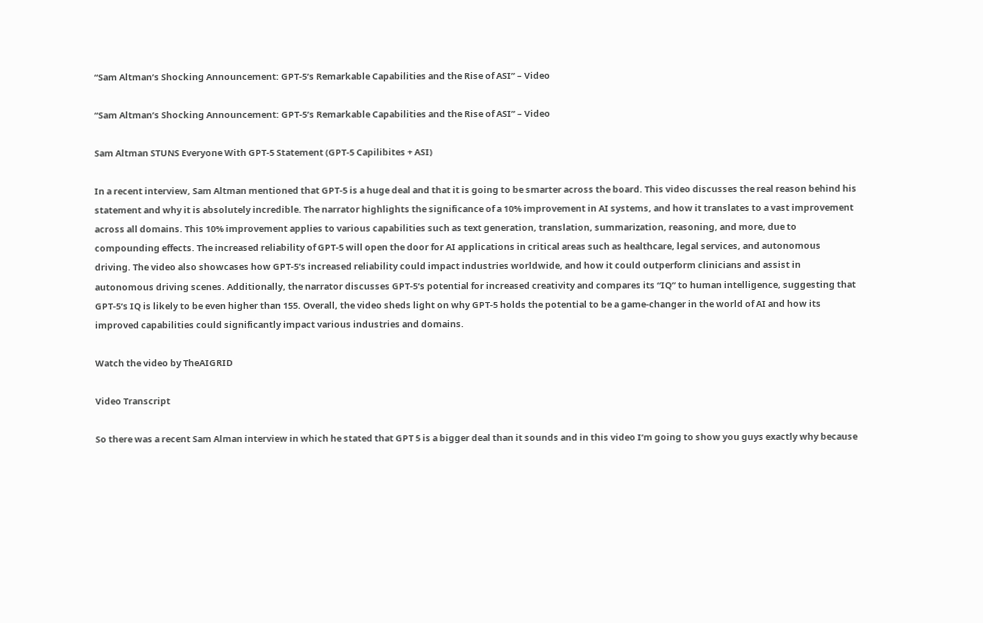“Sam Altman’s Shocking Announcement: GPT-5’s Remarkable Capabilities and the Rise of ASI” – Video

“Sam Altman’s Shocking Announcement: GPT-5’s Remarkable Capabilities and the Rise of ASI” – Video

Sam Altman STUNS Everyone With GPT-5 Statement (GPT-5 Capilibites + ASI)

In a recent interview, Sam Altman mentioned that GPT-5 is a huge deal and that it is going to be smarter across the board. This video discusses the real reason behind his statement and why it is absolutely incredible. The narrator highlights the significance of a 10% improvement in AI systems, and how it translates to a vast improvement across all domains. This 10% improvement applies to various capabilities such as text generation, translation, summarization, reasoning, and more, due to compounding effects. The increased reliability of GPT-5 will open the door for AI applications in critical areas such as healthcare, legal services, and autonomous driving. The video also showcases how GPT-5’s increased reliability could impact industries worldwide, and how it could outperform clinicians and assist in autonomous driving scenes. Additionally, the narrator discusses GPT-5’s potential for increased creativity and compares its “IQ” to human intelligence, suggesting that GPT-5’s IQ is likely to be even higher than 155. Overall, the video sheds light on why GPT-5 holds the potential to be a game-changer in the world of AI and how its improved capabilities could significantly impact various industries and domains.

Watch the video by TheAIGRID

Video Transcript

So there was a recent Sam Alman interview in which he stated that GPT 5 is a bigger deal than it sounds and in this video I’m going to show you guys exactly why because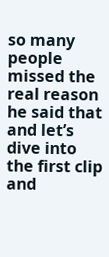so many people missed the real reason he said that and let’s dive into the first clip and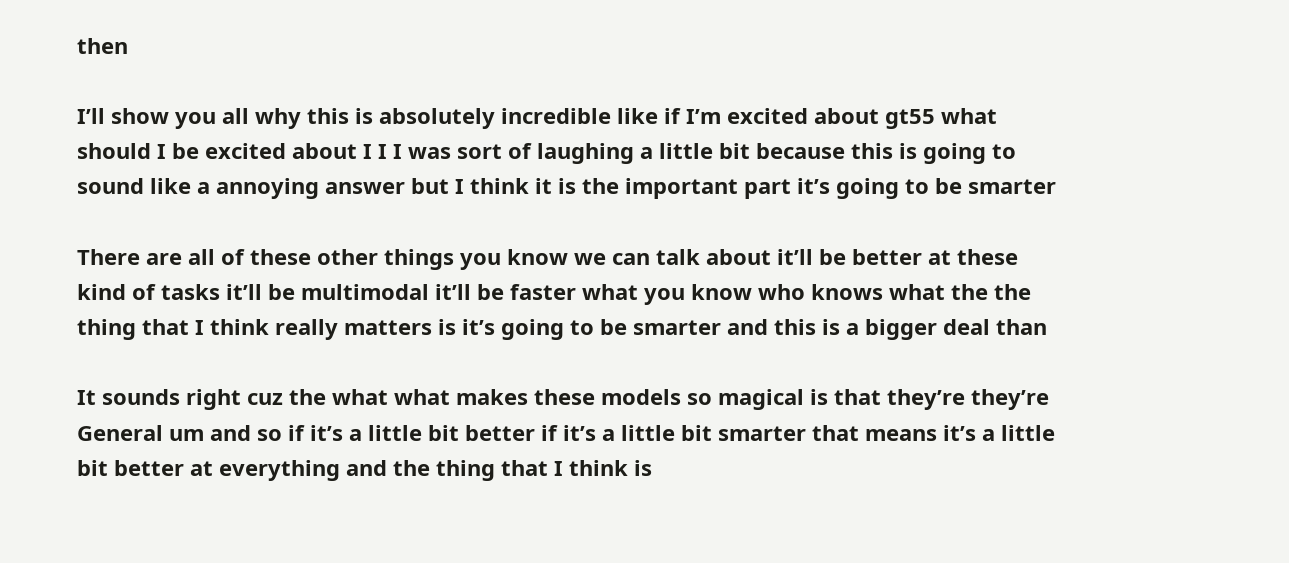then

I’ll show you all why this is absolutely incredible like if I’m excited about gt55 what should I be excited about I I I was sort of laughing a little bit because this is going to sound like a annoying answer but I think it is the important part it’s going to be smarter

There are all of these other things you know we can talk about it’ll be better at these kind of tasks it’ll be multimodal it’ll be faster what you know who knows what the the thing that I think really matters is it’s going to be smarter and this is a bigger deal than

It sounds right cuz the what what makes these models so magical is that they’re they’re General um and so if it’s a little bit better if it’s a little bit smarter that means it’s a little bit better at everything and the thing that I think is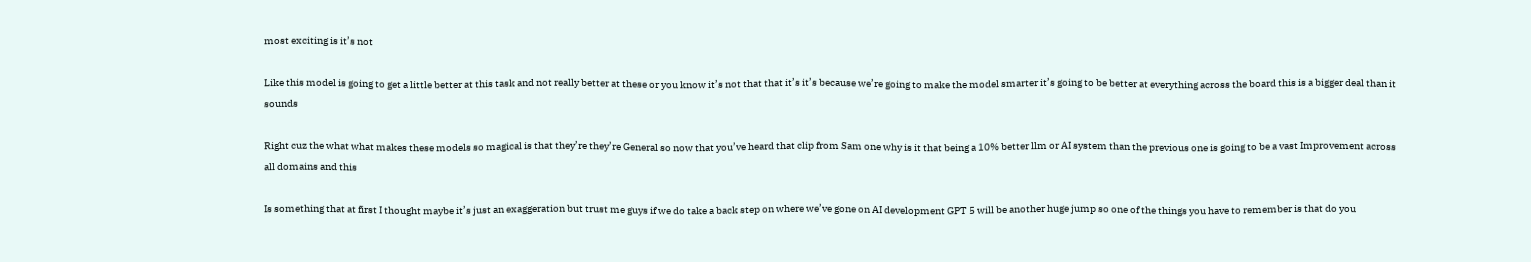most exciting is it’s not

Like this model is going to get a little better at this task and not really better at these or you know it’s not that that it’s it’s because we’re going to make the model smarter it’s going to be better at everything across the board this is a bigger deal than it sounds

Right cuz the what what makes these models so magical is that they’re they’re General so now that you’ve heard that clip from Sam one why is it that being a 10% better llm or AI system than the previous one is going to be a vast Improvement across all domains and this

Is something that at first I thought maybe it’s just an exaggeration but trust me guys if we do take a back step on where we’ve gone on AI development GPT 5 will be another huge jump so one of the things you have to remember is that do you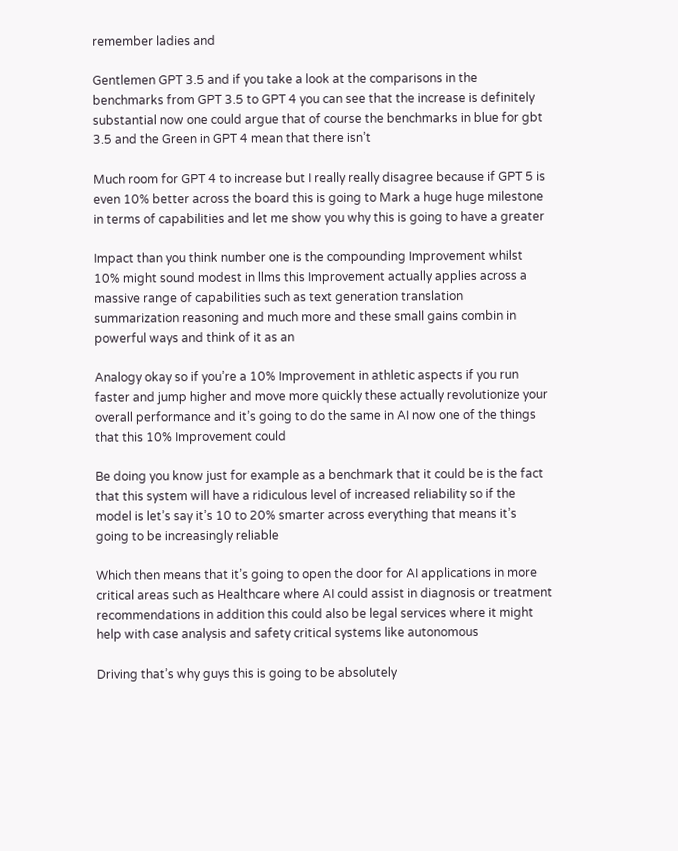remember ladies and

Gentlemen GPT 3.5 and if you take a look at the comparisons in the benchmarks from GPT 3.5 to GPT 4 you can see that the increase is definitely substantial now one could argue that of course the benchmarks in blue for gbt 3.5 and the Green in GPT 4 mean that there isn’t

Much room for GPT 4 to increase but I really really disagree because if GPT 5 is even 10% better across the board this is going to Mark a huge huge milestone in terms of capabilities and let me show you why this is going to have a greater

Impact than you think number one is the compounding Improvement whilst 10% might sound modest in llms this Improvement actually applies across a massive range of capabilities such as text generation translation summarization reasoning and much more and these small gains combin in powerful ways and think of it as an

Analogy okay so if you’re a 10% Improvement in athletic aspects if you run faster and jump higher and move more quickly these actually revolutionize your overall performance and it’s going to do the same in AI now one of the things that this 10% Improvement could

Be doing you know just for example as a benchmark that it could be is the fact that this system will have a ridiculous level of increased reliability so if the model is let’s say it’s 10 to 20% smarter across everything that means it’s going to be increasingly reliable

Which then means that it’s going to open the door for AI applications in more critical areas such as Healthcare where AI could assist in diagnosis or treatment recommendations in addition this could also be legal services where it might help with case analysis and safety critical systems like autonomous

Driving that’s why guys this is going to be absolutely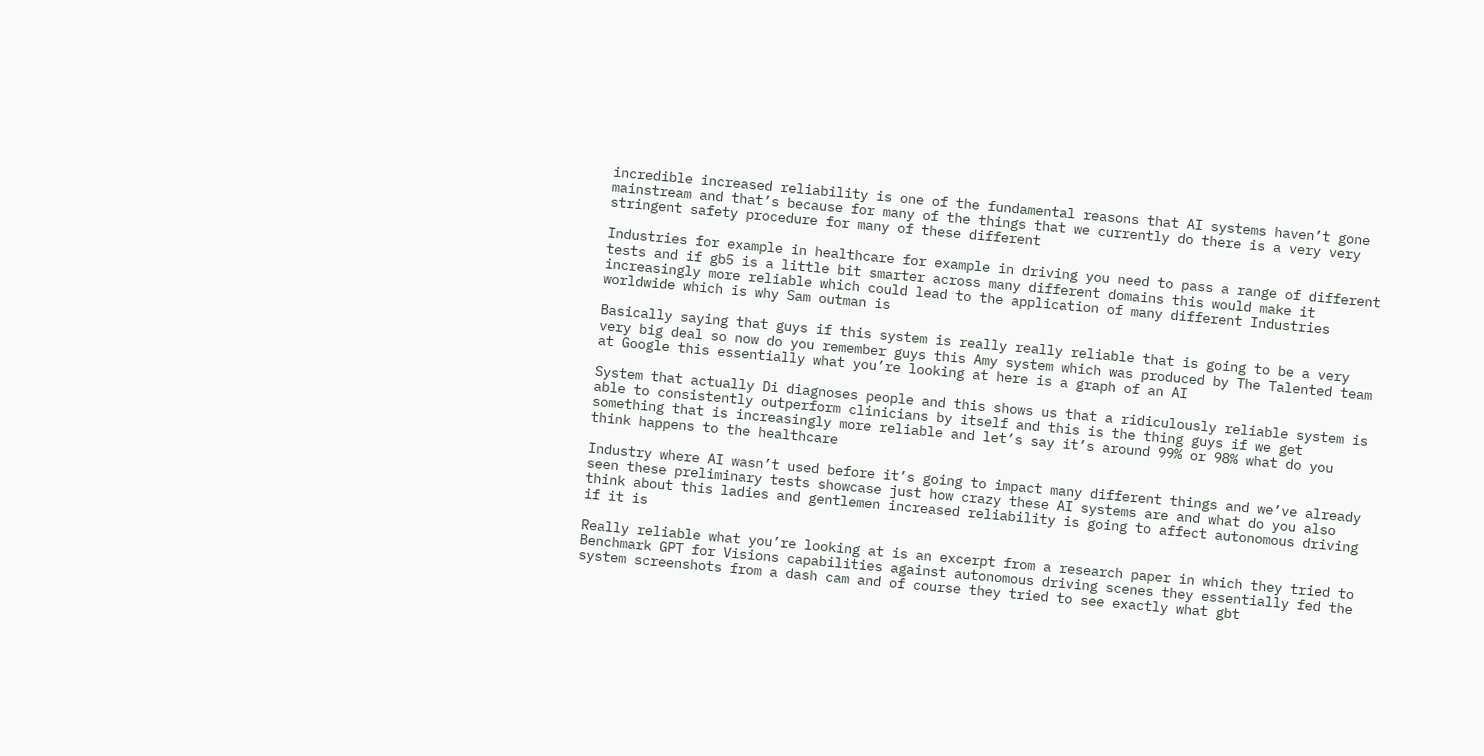incredible increased reliability is one of the fundamental reasons that AI systems haven’t gone mainstream and that’s because for many of the things that we currently do there is a very very stringent safety procedure for many of these different

Industries for example in healthcare for example in driving you need to pass a range of different tests and if gb5 is a little bit smarter across many different domains this would make it increasingly more reliable which could lead to the application of many different Industries worldwide which is why Sam outman is

Basically saying that guys if this system is really really reliable that is going to be a very very big deal so now do you remember guys this Amy system which was produced by The Talented team at Google this essentially what you’re looking at here is a graph of an AI

System that actually Di diagnoses people and this shows us that a ridiculously reliable system is able to consistently outperform clinicians by itself and this is the thing guys if we get something that is increasingly more reliable and let’s say it’s around 99% or 98% what do you think happens to the healthcare

Industry where AI wasn’t used before it’s going to impact many different things and we’ve already seen these preliminary tests showcase just how crazy these AI systems are and what do you also think about this ladies and gentlemen increased reliability is going to affect autonomous driving if it is

Really reliable what you’re looking at is an excerpt from a research paper in which they tried to Benchmark GPT for Visions capabilities against autonomous driving scenes they essentially fed the system screenshots from a dash cam and of course they tried to see exactly what gbt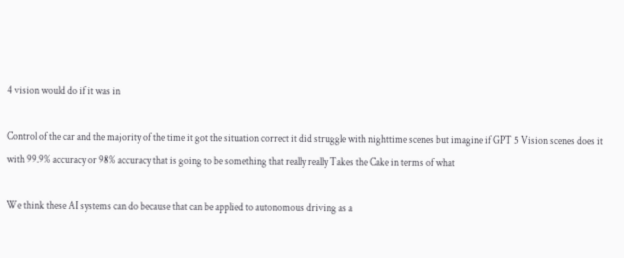4 vision would do if it was in

Control of the car and the majority of the time it got the situation correct it did struggle with nighttime scenes but imagine if GPT 5 Vision scenes does it with 99.9% accuracy or 98% accuracy that is going to be something that really really Takes the Cake in terms of what

We think these AI systems can do because that can be applied to autonomous driving as a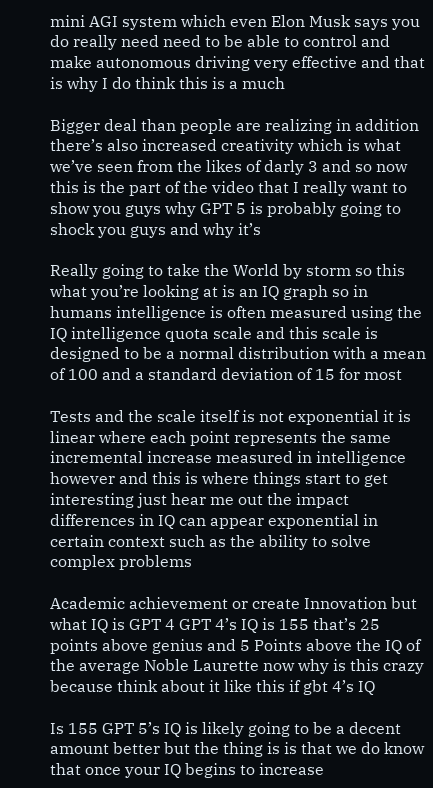mini AGI system which even Elon Musk says you do really need need to be able to control and make autonomous driving very effective and that is why I do think this is a much

Bigger deal than people are realizing in addition there’s also increased creativity which is what we’ve seen from the likes of darly 3 and so now this is the part of the video that I really want to show you guys why GPT 5 is probably going to shock you guys and why it’s

Really going to take the World by storm so this what you’re looking at is an IQ graph so in humans intelligence is often measured using the IQ intelligence quota scale and this scale is designed to be a normal distribution with a mean of 100 and a standard deviation of 15 for most

Tests and the scale itself is not exponential it is linear where each point represents the same incremental increase measured in intelligence however and this is where things start to get interesting just hear me out the impact differences in IQ can appear exponential in certain context such as the ability to solve complex problems

Academic achievement or create Innovation but what IQ is GPT 4 GPT 4’s IQ is 155 that’s 25 points above genius and 5 Points above the IQ of the average Noble Laurette now why is this crazy because think about it like this if gbt 4’s IQ

Is 155 GPT 5’s IQ is likely going to be a decent amount better but the thing is is that we do know that once your IQ begins to increase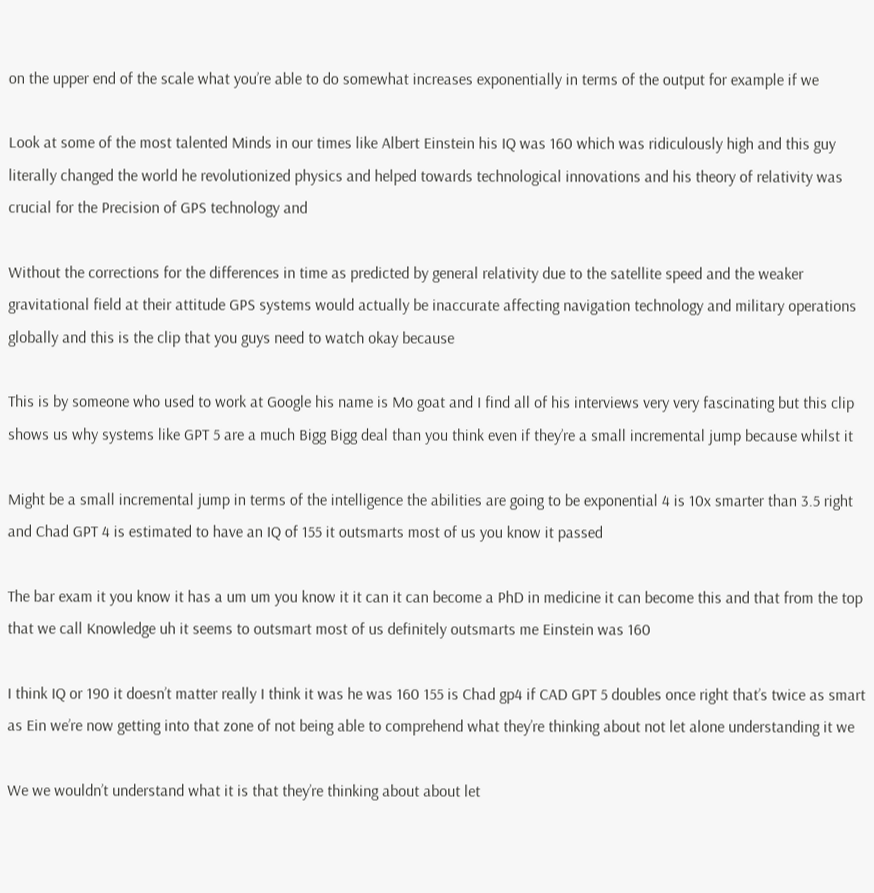on the upper end of the scale what you’re able to do somewhat increases exponentially in terms of the output for example if we

Look at some of the most talented Minds in our times like Albert Einstein his IQ was 160 which was ridiculously high and this guy literally changed the world he revolutionized physics and helped towards technological innovations and his theory of relativity was crucial for the Precision of GPS technology and

Without the corrections for the differences in time as predicted by general relativity due to the satellite speed and the weaker gravitational field at their attitude GPS systems would actually be inaccurate affecting navigation technology and military operations globally and this is the clip that you guys need to watch okay because

This is by someone who used to work at Google his name is Mo goat and I find all of his interviews very very fascinating but this clip shows us why systems like GPT 5 are a much Bigg Bigg deal than you think even if they’re a small incremental jump because whilst it

Might be a small incremental jump in terms of the intelligence the abilities are going to be exponential 4 is 10x smarter than 3.5 right and Chad GPT 4 is estimated to have an IQ of 155 it outsmarts most of us you know it passed

The bar exam it you know it has a um um you know it it can it can become a PhD in medicine it can become this and that from the top that we call Knowledge uh it seems to outsmart most of us definitely outsmarts me Einstein was 160

I think IQ or 190 it doesn’t matter really I think it was he was 160 155 is Chad gp4 if CAD GPT 5 doubles once right that’s twice as smart as Ein we’re now getting into that zone of not being able to comprehend what they’re thinking about not let alone understanding it we

We we wouldn’t understand what it is that they’re thinking about about let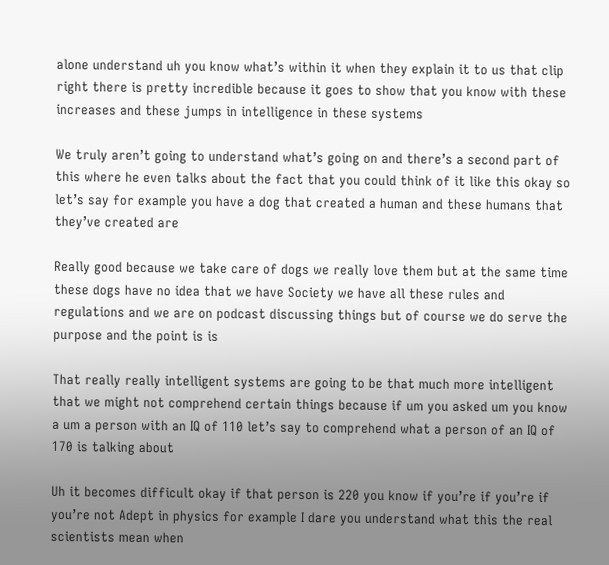alone understand uh you know what’s within it when they explain it to us that clip right there is pretty incredible because it goes to show that you know with these increases and these jumps in intelligence in these systems

We truly aren’t going to understand what’s going on and there’s a second part of this where he even talks about the fact that you could think of it like this okay so let’s say for example you have a dog that created a human and these humans that they’ve created are

Really good because we take care of dogs we really love them but at the same time these dogs have no idea that we have Society we have all these rules and regulations and we are on podcast discussing things but of course we do serve the purpose and the point is is

That really really intelligent systems are going to be that much more intelligent that we might not comprehend certain things because if um you asked um you know a um a person with an IQ of 110 let’s say to comprehend what a person of an IQ of 170 is talking about

Uh it becomes difficult okay if that person is 220 you know if you’re if you’re if you’re not Adept in physics for example I dare you understand what this the real scientists mean when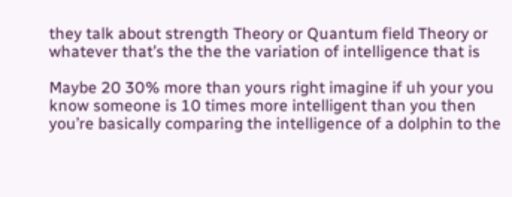they talk about strength Theory or Quantum field Theory or whatever that’s the the the variation of intelligence that is

Maybe 20 30% more than yours right imagine if uh your you know someone is 10 times more intelligent than you then you’re basically comparing the intelligence of a dolphin to the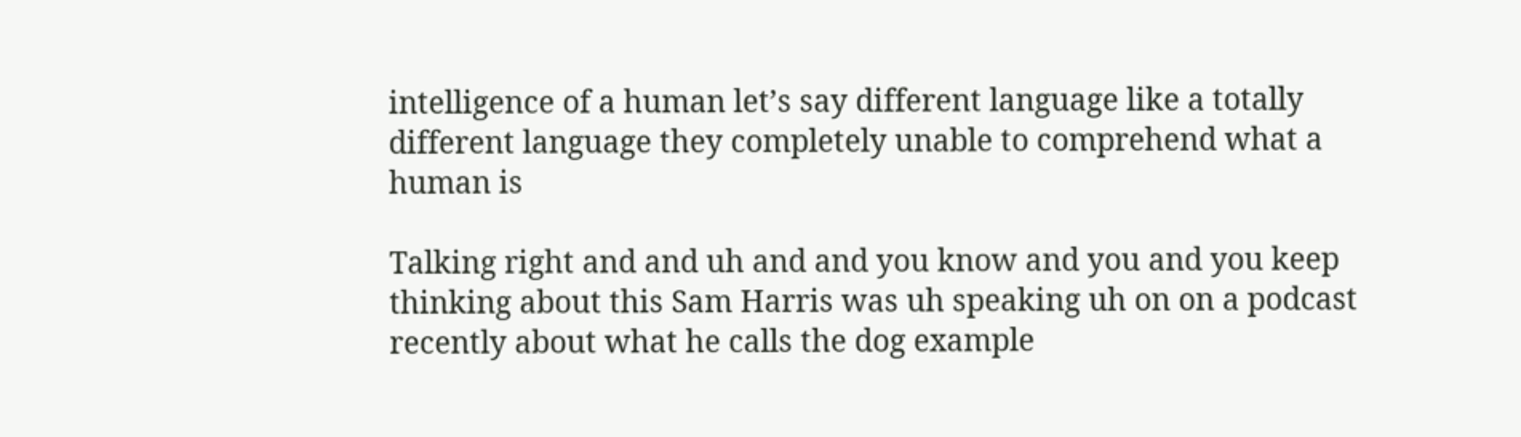intelligence of a human let’s say different language like a totally different language they completely unable to comprehend what a human is

Talking right and and uh and and you know and you and you keep thinking about this Sam Harris was uh speaking uh on on a podcast recently about what he calls the dog example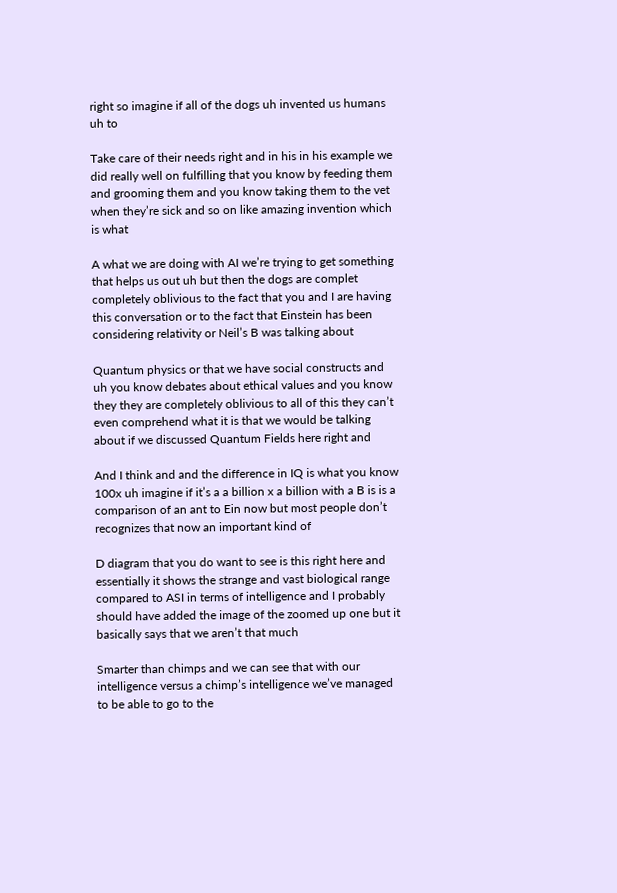right so imagine if all of the dogs uh invented us humans uh to

Take care of their needs right and in his in his example we did really well on fulfilling that you know by feeding them and grooming them and you know taking them to the vet when they’re sick and so on like amazing invention which is what

A what we are doing with AI we’re trying to get something that helps us out uh but then the dogs are complet completely oblivious to the fact that you and I are having this conversation or to the fact that Einstein has been considering relativity or Neil’s B was talking about

Quantum physics or that we have social constructs and uh you know debates about ethical values and you know they they are completely oblivious to all of this they can’t even comprehend what it is that we would be talking about if we discussed Quantum Fields here right and

And I think and and the difference in IQ is what you know 100x uh imagine if it’s a a billion x a billion with a B is is a comparison of an ant to Ein now but most people don’t recognizes that now an important kind of

D diagram that you do want to see is this right here and essentially it shows the strange and vast biological range compared to ASI in terms of intelligence and I probably should have added the image of the zoomed up one but it basically says that we aren’t that much

Smarter than chimps and we can see that with our intelligence versus a chimp’s intelligence we’ve managed to be able to go to the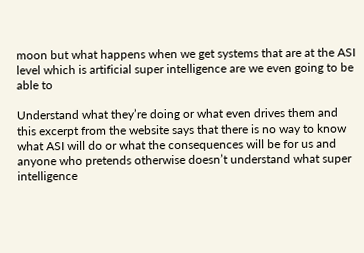moon but what happens when we get systems that are at the ASI level which is artificial super intelligence are we even going to be able to

Understand what they’re doing or what even drives them and this excerpt from the website says that there is no way to know what ASI will do or what the consequences will be for us and anyone who pretends otherwise doesn’t understand what super intelligence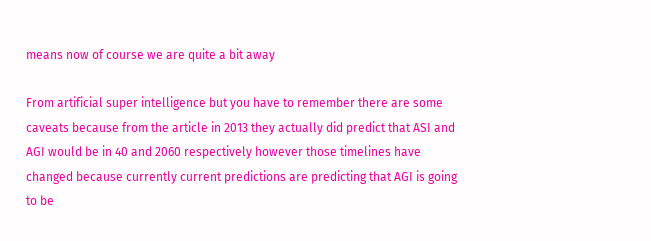means now of course we are quite a bit away

From artificial super intelligence but you have to remember there are some caveats because from the article in 2013 they actually did predict that ASI and AGI would be in 40 and 2060 respectively however those timelines have changed because currently current predictions are predicting that AGI is going to be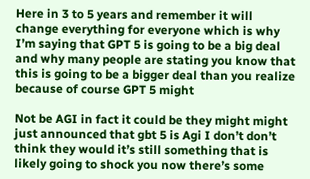Here in 3 to 5 years and remember it will change everything for everyone which is why I’m saying that GPT 5 is going to be a big deal and why many people are stating you know that this is going to be a bigger deal than you realize because of course GPT 5 might

Not be AGI in fact it could be they might might just announced that gbt 5 is Agi I don’t don’t think they would it’s still something that is likely going to shock you now there’s some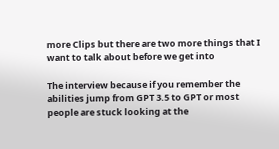more Clips but there are two more things that I want to talk about before we get into

The interview because if you remember the abilities jump from GPT 3.5 to GPT or most people are stuck looking at the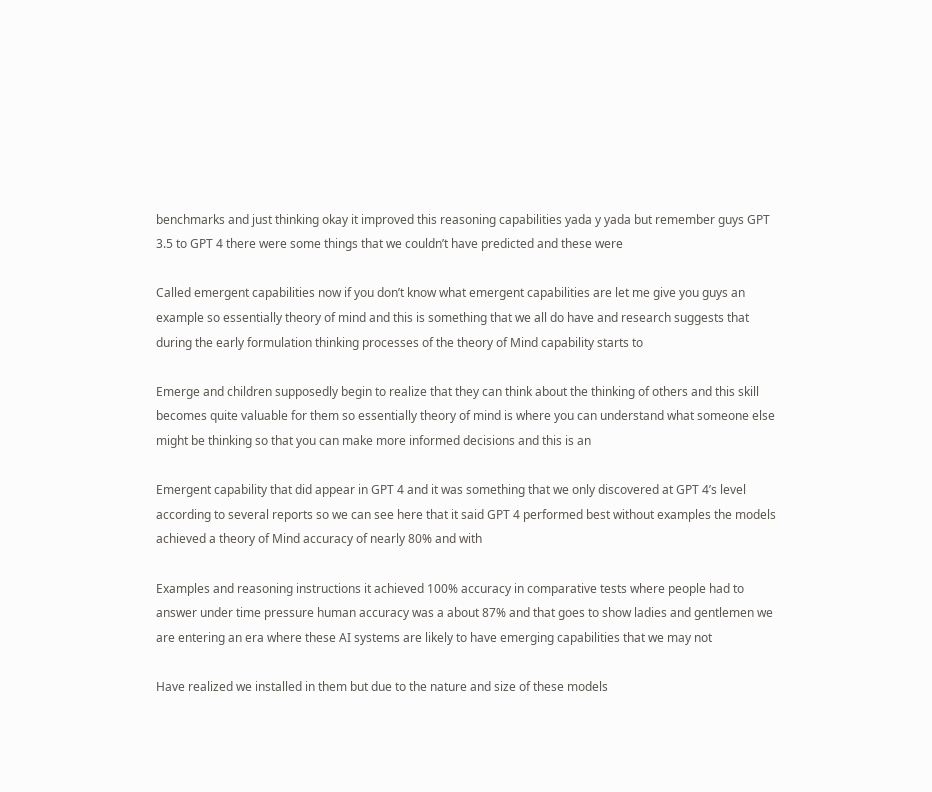benchmarks and just thinking okay it improved this reasoning capabilities yada y yada but remember guys GPT 3.5 to GPT 4 there were some things that we couldn’t have predicted and these were

Called emergent capabilities now if you don’t know what emergent capabilities are let me give you guys an example so essentially theory of mind and this is something that we all do have and research suggests that during the early formulation thinking processes of the theory of Mind capability starts to

Emerge and children supposedly begin to realize that they can think about the thinking of others and this skill becomes quite valuable for them so essentially theory of mind is where you can understand what someone else might be thinking so that you can make more informed decisions and this is an

Emergent capability that did appear in GPT 4 and it was something that we only discovered at GPT 4’s level according to several reports so we can see here that it said GPT 4 performed best without examples the models achieved a theory of Mind accuracy of nearly 80% and with

Examples and reasoning instructions it achieved 100% accuracy in comparative tests where people had to answer under time pressure human accuracy was a about 87% and that goes to show ladies and gentlemen we are entering an era where these AI systems are likely to have emerging capabilities that we may not

Have realized we installed in them but due to the nature and size of these models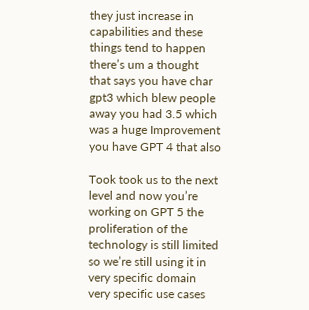they just increase in capabilities and these things tend to happen there’s um a thought that says you have char gpt3 which blew people away you had 3.5 which was a huge Improvement you have GPT 4 that also

Took took us to the next level and now you’re working on GPT 5 the proliferation of the technology is still limited so we’re still using it in very specific domain very specific use cases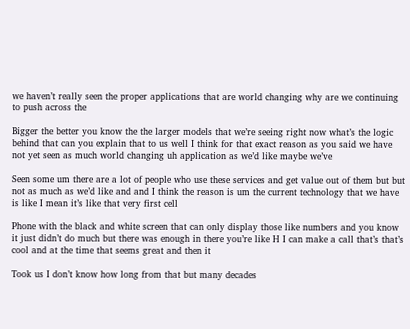we haven’t really seen the proper applications that are world changing why are we continuing to push across the

Bigger the better you know the the larger models that we’re seeing right now what’s the logic behind that can you explain that to us well I think for that exact reason as you said we have not yet seen as much world changing uh application as we’d like maybe we’ve

Seen some um there are a lot of people who use these services and get value out of them but but not as much as we’d like and and I think the reason is um the current technology that we have is like I mean it’s like that very first cell

Phone with the black and white screen that can only display those like numbers and you know it just didn’t do much but there was enough in there you’re like H I can make a call that’s that’s cool and at the time that seems great and then it

Took us I don’t know how long from that but many decades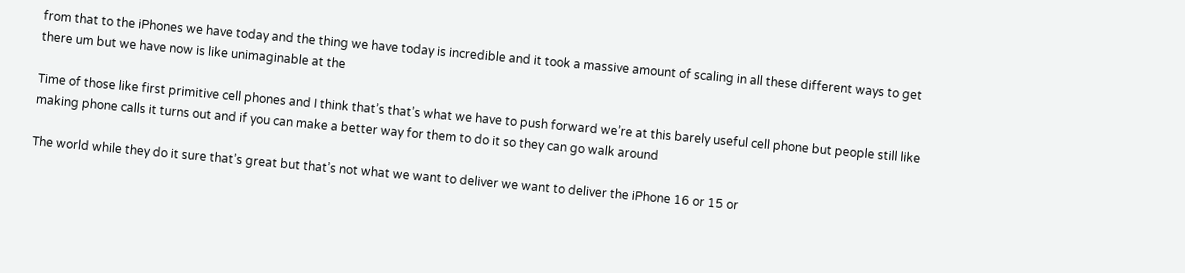from that to the iPhones we have today and the thing we have today is incredible and it took a massive amount of scaling in all these different ways to get there um but we have now is like unimaginable at the

Time of those like first primitive cell phones and I think that’s that’s what we have to push forward we’re at this barely useful cell phone but people still like making phone calls it turns out and if you can make a better way for them to do it so they can go walk around

The world while they do it sure that’s great but that’s not what we want to deliver we want to deliver the iPhone 16 or 15 or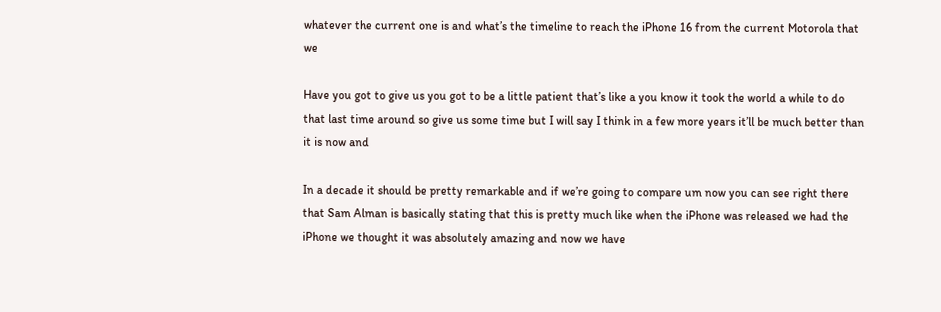whatever the current one is and what’s the timeline to reach the iPhone 16 from the current Motorola that we

Have you got to give us you got to be a little patient that’s like a you know it took the world a while to do that last time around so give us some time but I will say I think in a few more years it’ll be much better than it is now and

In a decade it should be pretty remarkable and if we’re going to compare um now you can see right there that Sam Alman is basically stating that this is pretty much like when the iPhone was released we had the iPhone we thought it was absolutely amazing and now we have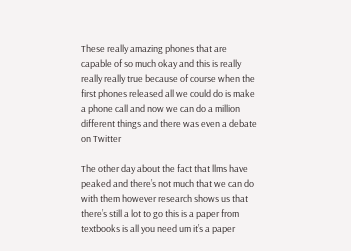These really amazing phones that are capable of so much okay and this is really really really true because of course when the first phones released all we could do is make a phone call and now we can do a million different things and there was even a debate on Twitter

The other day about the fact that llms have peaked and there’s not much that we can do with them however research shows us that there’s still a lot to go this is a paper from textbooks is all you need um it’s a paper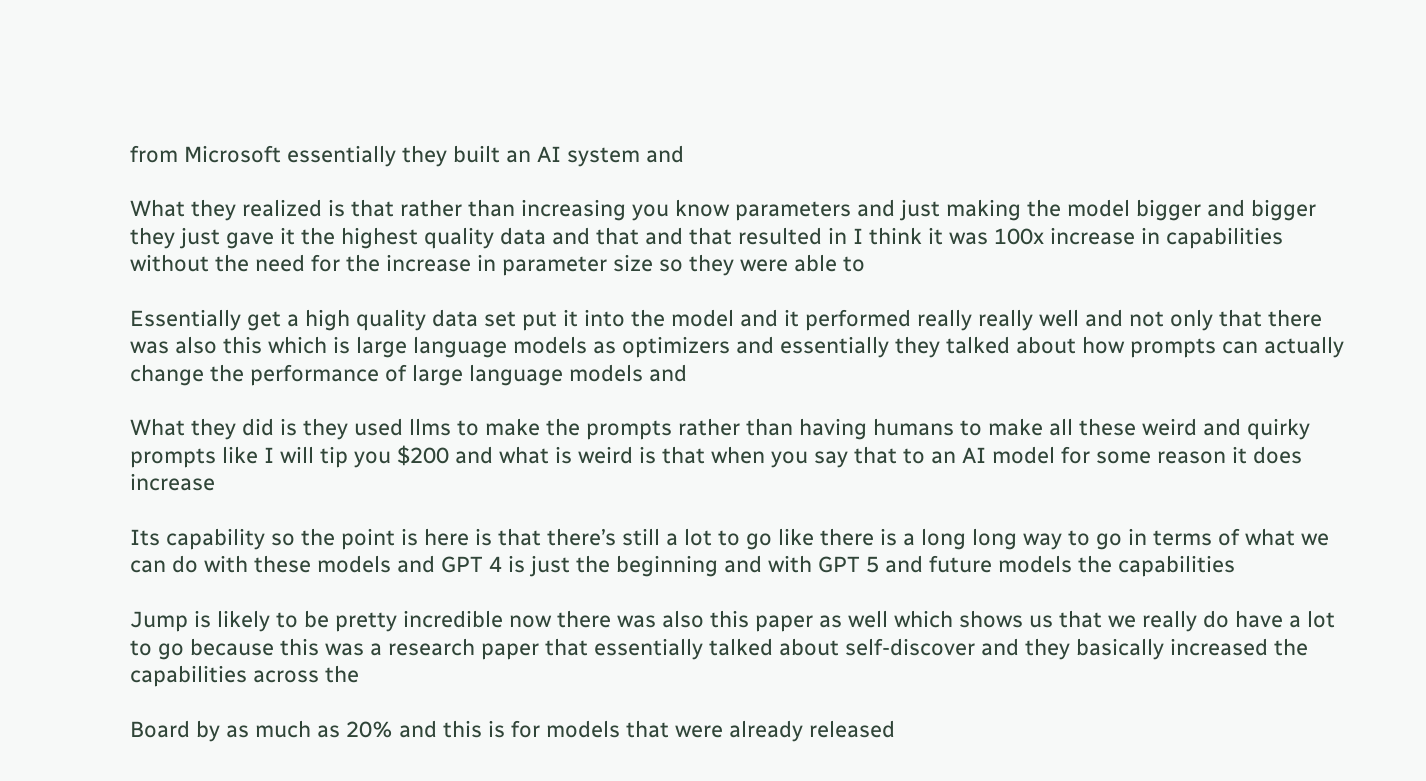from Microsoft essentially they built an AI system and

What they realized is that rather than increasing you know parameters and just making the model bigger and bigger they just gave it the highest quality data and that and that resulted in I think it was 100x increase in capabilities without the need for the increase in parameter size so they were able to

Essentially get a high quality data set put it into the model and it performed really really well and not only that there was also this which is large language models as optimizers and essentially they talked about how prompts can actually change the performance of large language models and

What they did is they used llms to make the prompts rather than having humans to make all these weird and quirky prompts like I will tip you $200 and what is weird is that when you say that to an AI model for some reason it does increase

Its capability so the point is here is that there’s still a lot to go like there is a long long way to go in terms of what we can do with these models and GPT 4 is just the beginning and with GPT 5 and future models the capabilities

Jump is likely to be pretty incredible now there was also this paper as well which shows us that we really do have a lot to go because this was a research paper that essentially talked about self-discover and they basically increased the capabilities across the

Board by as much as 20% and this is for models that were already released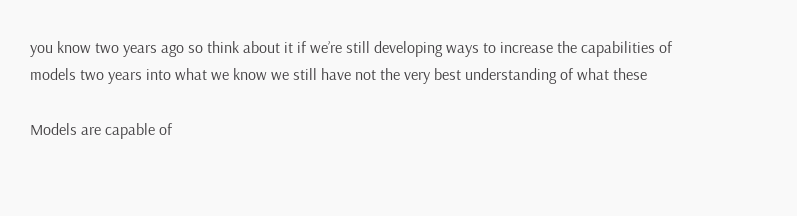you know two years ago so think about it if we’re still developing ways to increase the capabilities of models two years into what we know we still have not the very best understanding of what these

Models are capable of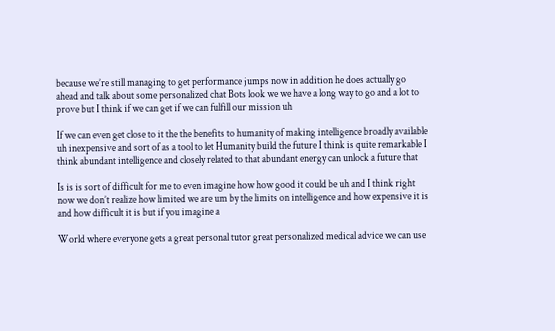because we’re still managing to get performance jumps now in addition he does actually go ahead and talk about some personalized chat Bots look we we have a long way to go and a lot to prove but I think if we can get if we can fulfill our mission uh

If we can even get close to it the the benefits to humanity of making intelligence broadly available uh inexpensive and sort of as a tool to let Humanity build the future I think is quite remarkable I think abundant intelligence and closely related to that abundant energy can unlock a future that

Is is is sort of difficult for me to even imagine how how good it could be uh and I think right now we don’t realize how limited we are um by the limits on intelligence and how expensive it is and how difficult it is but if you imagine a

World where everyone gets a great personal tutor great personalized medical advice we can use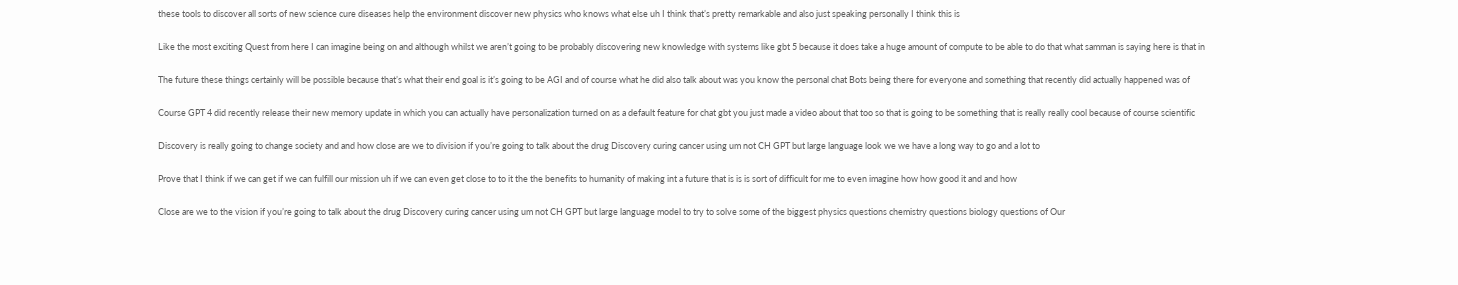these tools to discover all sorts of new science cure diseases help the environment discover new physics who knows what else uh I think that’s pretty remarkable and also just speaking personally I think this is

Like the most exciting Quest from here I can imagine being on and although whilst we aren’t going to be probably discovering new knowledge with systems like gbt 5 because it does take a huge amount of compute to be able to do that what samman is saying here is that in

The future these things certainly will be possible because that’s what their end goal is it’s going to be AGI and of course what he did also talk about was you know the personal chat Bots being there for everyone and something that recently did actually happened was of

Course GPT 4 did recently release their new memory update in which you can actually have personalization turned on as a default feature for chat gbt you just made a video about that too so that is going to be something that is really really cool because of course scientific

Discovery is really going to change society and and how close are we to division if you’re going to talk about the drug Discovery curing cancer using um not CH GPT but large language look we we have a long way to go and a lot to

Prove that I think if we can get if we can fulfill our mission uh if we can even get close to to it the the benefits to humanity of making int a future that is is is sort of difficult for me to even imagine how how good it and and how

Close are we to the vision if you’re going to talk about the drug Discovery curing cancer using um not CH GPT but large language model to try to solve some of the biggest physics questions chemistry questions biology questions of Our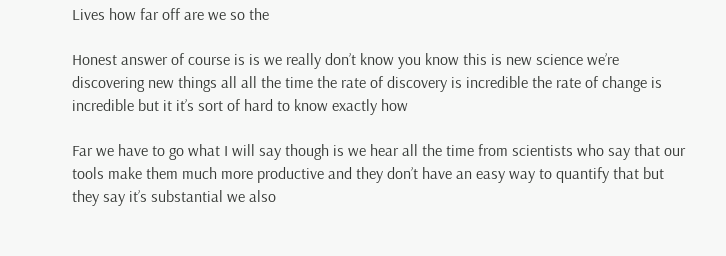Lives how far off are we so the

Honest answer of course is is we really don’t know you know this is new science we’re discovering new things all all the time the rate of discovery is incredible the rate of change is incredible but it it’s sort of hard to know exactly how

Far we have to go what I will say though is we hear all the time from scientists who say that our tools make them much more productive and they don’t have an easy way to quantify that but they say it’s substantial we also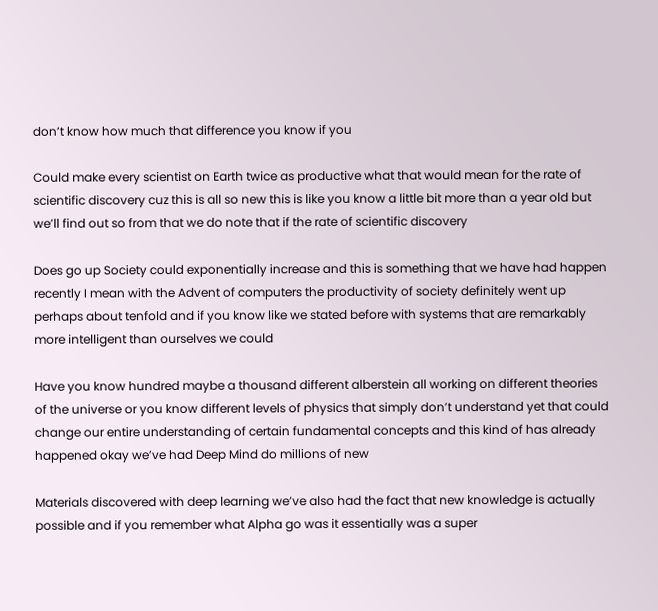don’t know how much that difference you know if you

Could make every scientist on Earth twice as productive what that would mean for the rate of scientific discovery cuz this is all so new this is like you know a little bit more than a year old but we’ll find out so from that we do note that if the rate of scientific discovery

Does go up Society could exponentially increase and this is something that we have had happen recently I mean with the Advent of computers the productivity of society definitely went up perhaps about tenfold and if you know like we stated before with systems that are remarkably more intelligent than ourselves we could

Have you know hundred maybe a thousand different alberstein all working on different theories of the universe or you know different levels of physics that simply don’t understand yet that could change our entire understanding of certain fundamental concepts and this kind of has already happened okay we’ve had Deep Mind do millions of new

Materials discovered with deep learning we’ve also had the fact that new knowledge is actually possible and if you remember what Alpha go was it essentially was a super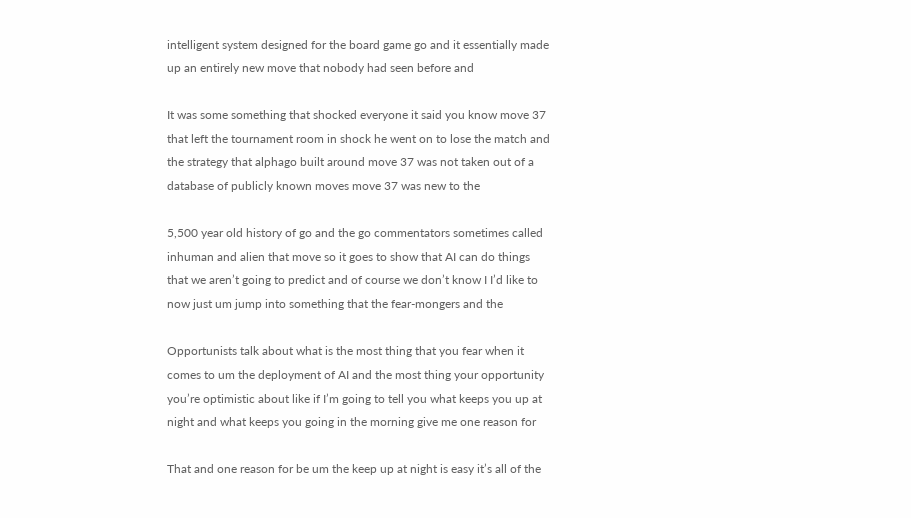intelligent system designed for the board game go and it essentially made up an entirely new move that nobody had seen before and

It was some something that shocked everyone it said you know move 37 that left the tournament room in shock he went on to lose the match and the strategy that alphago built around move 37 was not taken out of a database of publicly known moves move 37 was new to the

5,500 year old history of go and the go commentators sometimes called inhuman and alien that move so it goes to show that AI can do things that we aren’t going to predict and of course we don’t know I I’d like to now just um jump into something that the fear-mongers and the

Opportunists talk about what is the most thing that you fear when it comes to um the deployment of AI and the most thing your opportunity you’re optimistic about like if I’m going to tell you what keeps you up at night and what keeps you going in the morning give me one reason for

That and one reason for be um the keep up at night is easy it’s all of the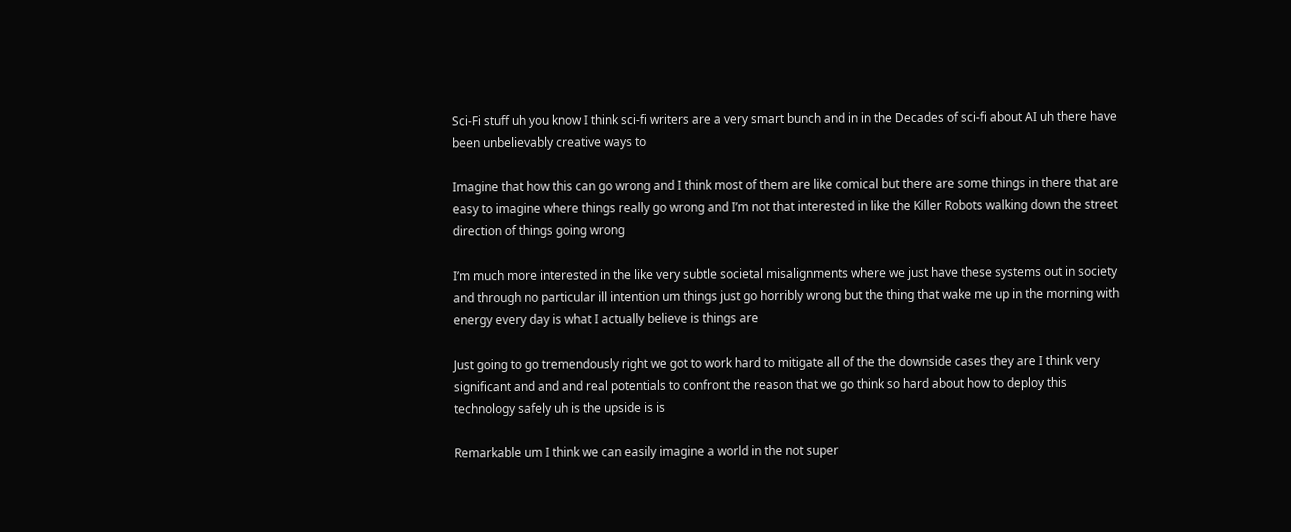Sci-Fi stuff uh you know I think sci-fi writers are a very smart bunch and in in the Decades of sci-fi about AI uh there have been unbelievably creative ways to

Imagine that how this can go wrong and I think most of them are like comical but there are some things in there that are easy to imagine where things really go wrong and I’m not that interested in like the Killer Robots walking down the street direction of things going wrong

I’m much more interested in the like very subtle societal misalignments where we just have these systems out in society and through no particular ill intention um things just go horribly wrong but the thing that wake me up in the morning with energy every day is what I actually believe is things are

Just going to go tremendously right we got to work hard to mitigate all of the the downside cases they are I think very significant and and and real potentials to confront the reason that we go think so hard about how to deploy this technology safely uh is the upside is is

Remarkable um I think we can easily imagine a world in the not super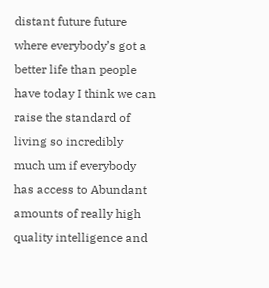distant future future where everybody’s got a better life than people have today I think we can raise the standard of living so incredibly much um if everybody has access to Abundant amounts of really high quality intelligence and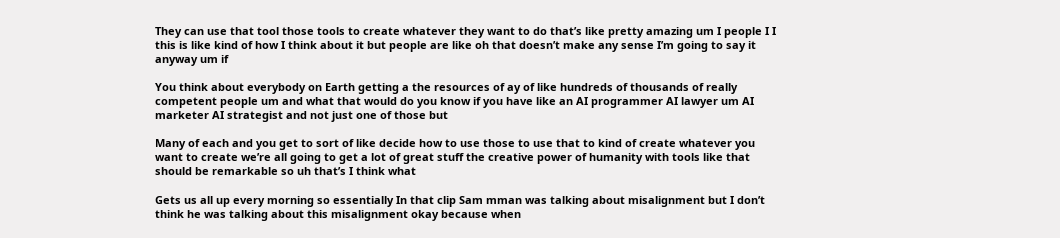They can use that tool those tools to create whatever they want to do that’s like pretty amazing um I people I I this is like kind of how I think about it but people are like oh that doesn’t make any sense I’m going to say it anyway um if

You think about everybody on Earth getting a the resources of ay of like hundreds of thousands of really competent people um and what that would do you know if you have like an AI programmer AI lawyer um AI marketer AI strategist and not just one of those but

Many of each and you get to sort of like decide how to use those to use that to kind of create whatever you want to create we’re all going to get a lot of great stuff the creative power of humanity with tools like that should be remarkable so uh that’s I think what

Gets us all up every morning so essentially In that clip Sam mman was talking about misalignment but I don’t think he was talking about this misalignment okay because when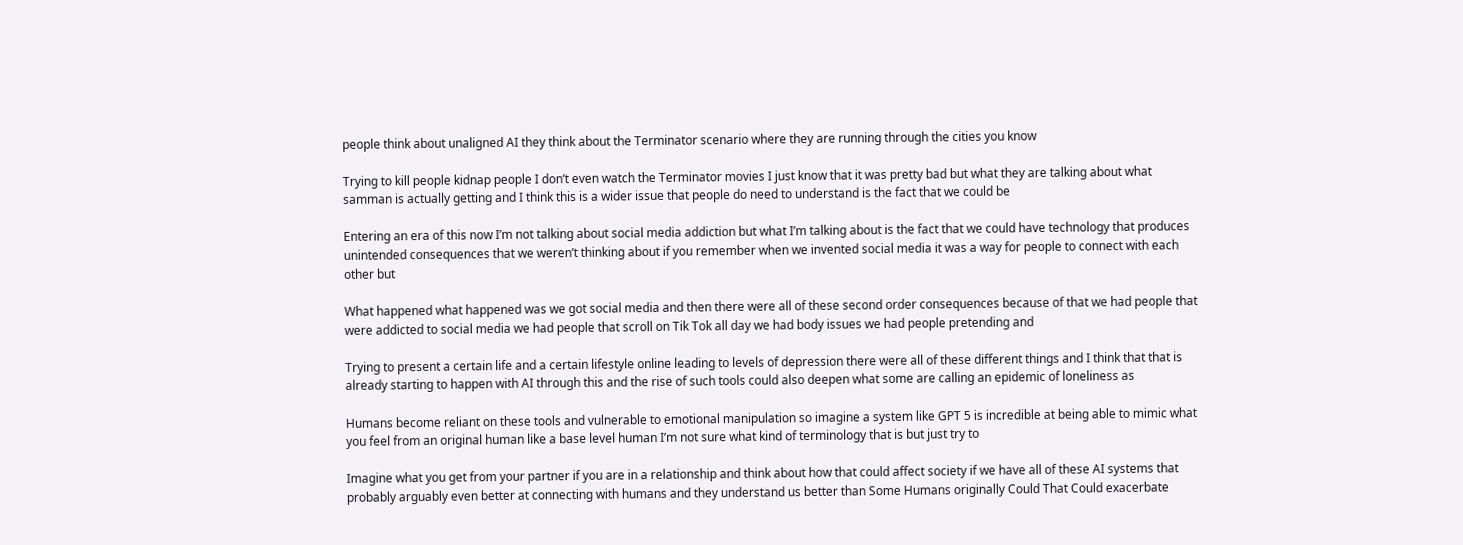people think about unaligned AI they think about the Terminator scenario where they are running through the cities you know

Trying to kill people kidnap people I don’t even watch the Terminator movies I just know that it was pretty bad but what they are talking about what samman is actually getting and I think this is a wider issue that people do need to understand is the fact that we could be

Entering an era of this now I’m not talking about social media addiction but what I’m talking about is the fact that we could have technology that produces unintended consequences that we weren’t thinking about if you remember when we invented social media it was a way for people to connect with each other but

What happened what happened was we got social media and then there were all of these second order consequences because of that we had people that were addicted to social media we had people that scroll on Tik Tok all day we had body issues we had people pretending and

Trying to present a certain life and a certain lifestyle online leading to levels of depression there were all of these different things and I think that that is already starting to happen with AI through this and the rise of such tools could also deepen what some are calling an epidemic of loneliness as

Humans become reliant on these tools and vulnerable to emotional manipulation so imagine a system like GPT 5 is incredible at being able to mimic what you feel from an original human like a base level human I’m not sure what kind of terminology that is but just try to

Imagine what you get from your partner if you are in a relationship and think about how that could affect society if we have all of these AI systems that probably arguably even better at connecting with humans and they understand us better than Some Humans originally Could That Could exacerbate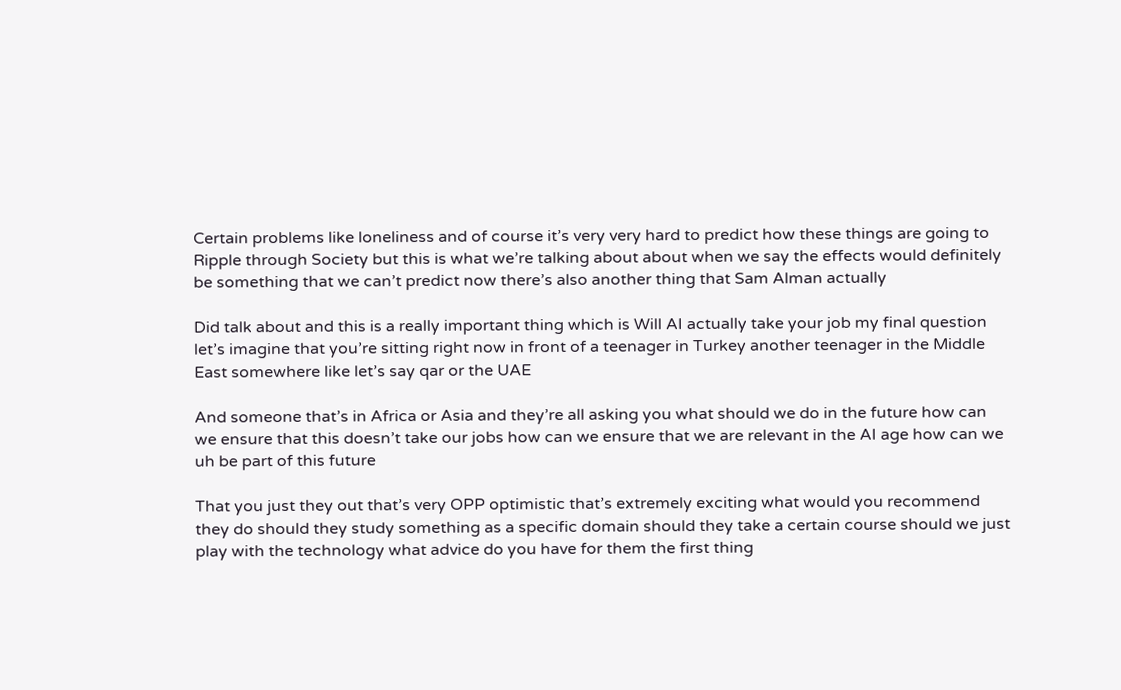Certain problems like loneliness and of course it’s very very hard to predict how these things are going to Ripple through Society but this is what we’re talking about about when we say the effects would definitely be something that we can’t predict now there’s also another thing that Sam Alman actually

Did talk about and this is a really important thing which is Will AI actually take your job my final question let’s imagine that you’re sitting right now in front of a teenager in Turkey another teenager in the Middle East somewhere like let’s say qar or the UAE

And someone that’s in Africa or Asia and they’re all asking you what should we do in the future how can we ensure that this doesn’t take our jobs how can we ensure that we are relevant in the AI age how can we uh be part of this future

That you just they out that’s very OPP optimistic that’s extremely exciting what would you recommend they do should they study something as a specific domain should they take a certain course should we just play with the technology what advice do you have for them the first thing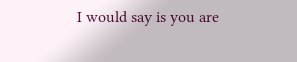I would say is you are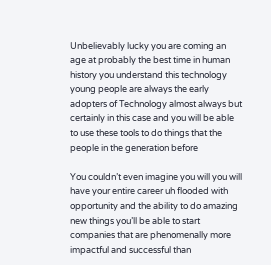Unbelievably lucky you are coming an age at probably the best time in human history you understand this technology young people are always the early adopters of Technology almost always but certainly in this case and you will be able to use these tools to do things that the people in the generation before

You couldn’t even imagine you will you will have your entire career uh flooded with opportunity and the ability to do amazing new things you’ll be able to start companies that are phenomenally more impactful and successful than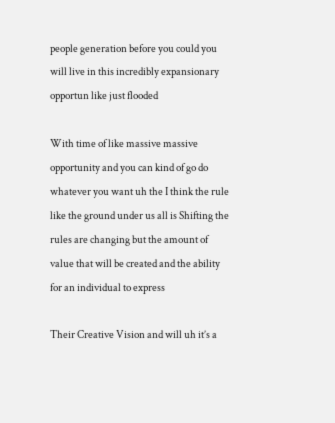people generation before you could you will live in this incredibly expansionary opportun like just flooded

With time of like massive massive opportunity and you can kind of go do whatever you want uh the I think the rule like the ground under us all is Shifting the rules are changing but the amount of value that will be created and the ability for an individual to express

Their Creative Vision and will uh it’s a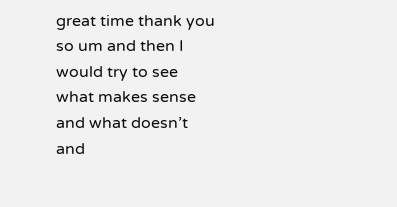great time thank you so um and then I would try to see what makes sense and what doesn’t and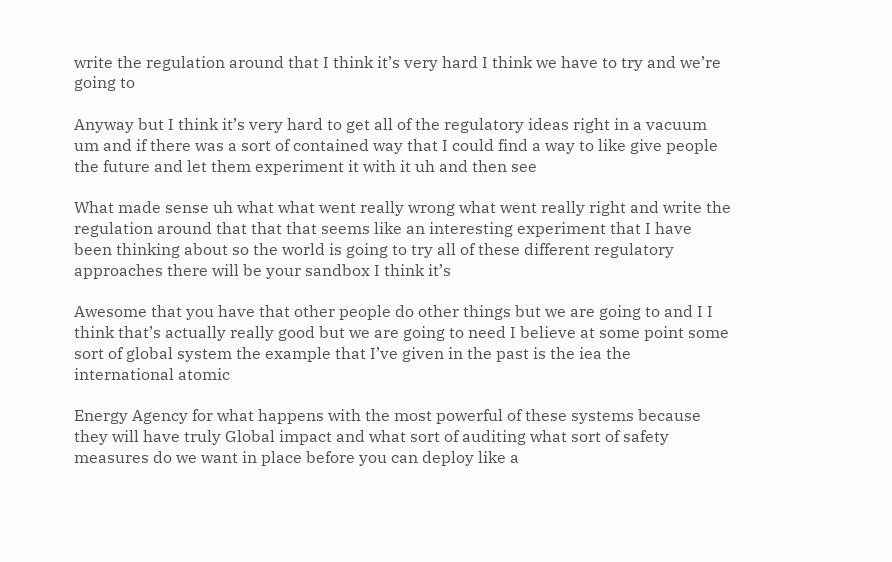write the regulation around that I think it’s very hard I think we have to try and we’re going to

Anyway but I think it’s very hard to get all of the regulatory ideas right in a vacuum um and if there was a sort of contained way that I could find a way to like give people the future and let them experiment it with it uh and then see

What made sense uh what what went really wrong what went really right and write the regulation around that that that seems like an interesting experiment that I have been thinking about so the world is going to try all of these different regulatory approaches there will be your sandbox I think it’s

Awesome that you have that other people do other things but we are going to and I I think that’s actually really good but we are going to need I believe at some point some sort of global system the example that I’ve given in the past is the iea the international atomic

Energy Agency for what happens with the most powerful of these systems because they will have truly Global impact and what sort of auditing what sort of safety measures do we want in place before you can deploy like a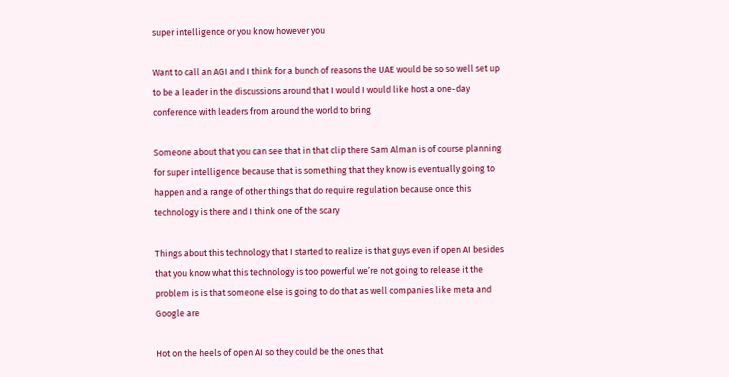super intelligence or you know however you

Want to call an AGI and I think for a bunch of reasons the UAE would be so so well set up to be a leader in the discussions around that I would I would like host a one-day conference with leaders from around the world to bring

Someone about that you can see that in that clip there Sam Alman is of course planning for super intelligence because that is something that they know is eventually going to happen and a range of other things that do require regulation because once this technology is there and I think one of the scary

Things about this technology that I started to realize is that guys even if open AI besides that you know what this technology is too powerful we’re not going to release it the problem is is that someone else is going to do that as well companies like meta and Google are

Hot on the heels of open AI so they could be the ones that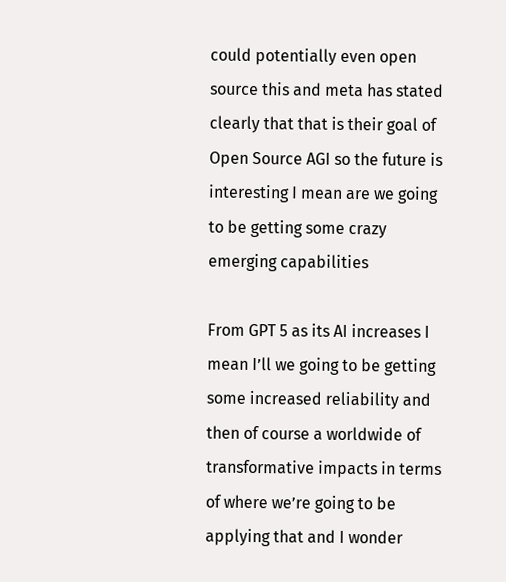could potentially even open source this and meta has stated clearly that that is their goal of Open Source AGI so the future is interesting I mean are we going to be getting some crazy emerging capabilities

From GPT 5 as its AI increases I mean I’ll we going to be getting some increased reliability and then of course a worldwide of transformative impacts in terms of where we’re going to be applying that and I wonder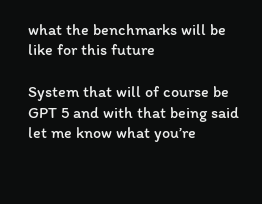what the benchmarks will be like for this future

System that will of course be GPT 5 and with that being said let me know what you’re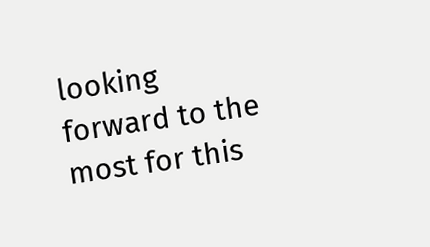looking forward to the most for this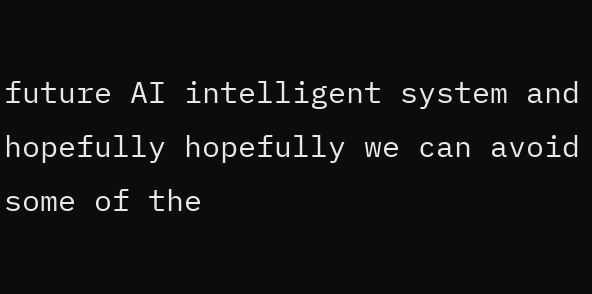future AI intelligent system and hopefully hopefully we can avoid some of the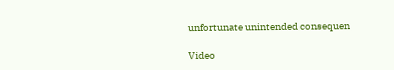unfortunate unintended consequen

Video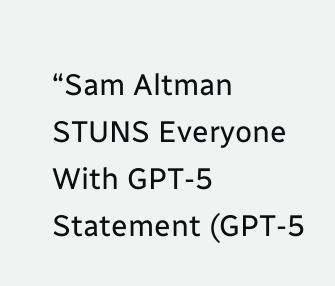“Sam Altman STUNS Everyone With GPT-5 Statement (GPT-5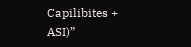Capilibites + ASI)”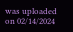was uploaded on 02/14/2024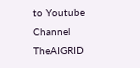to Youtube Channel TheAIGRID